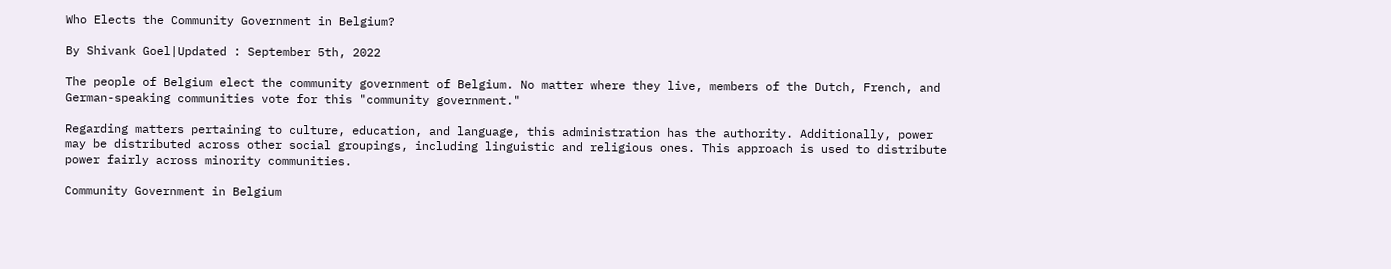Who Elects the Community Government in Belgium?

By Shivank Goel|Updated : September 5th, 2022

The people of Belgium elect the community government of Belgium. No matter where they live, members of the Dutch, French, and German-speaking communities vote for this "community government."

Regarding matters pertaining to culture, education, and language, this administration has the authority. Additionally, power may be distributed across other social groupings, including linguistic and religious ones. This approach is used to distribute power fairly across minority communities.

Community Government in Belgium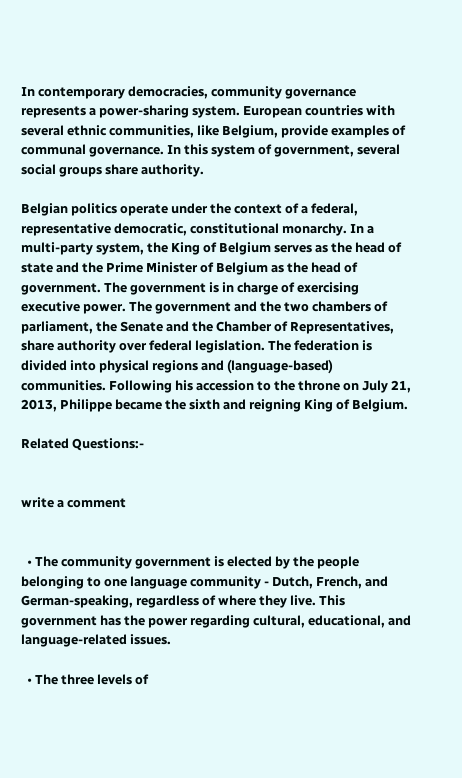In contemporary democracies, community governance represents a power-sharing system. European countries with several ethnic communities, like Belgium, provide examples of communal governance. In this system of government, several social groups share authority.

Belgian politics operate under the context of a federal, representative democratic, constitutional monarchy. In a multi-party system, the King of Belgium serves as the head of state and the Prime Minister of Belgium as the head of government. The government is in charge of exercising executive power. The government and the two chambers of parliament, the Senate and the Chamber of Representatives, share authority over federal legislation. The federation is divided into physical regions and (language-based) communities. Following his accession to the throne on July 21, 2013, Philippe became the sixth and reigning King of Belgium.

Related Questions:-


write a comment


  • The community government is elected by the people belonging to one language community - Dutch, French, and German-speaking, regardless of where they live. This government has the power regarding cultural, educational, and language-related issues.

  • The three levels of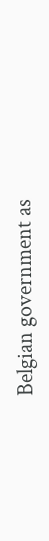Belgian government as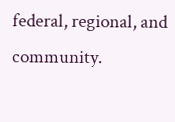federal, regional, and community.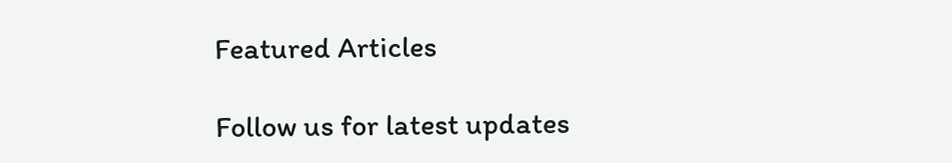Featured Articles

Follow us for latest updates